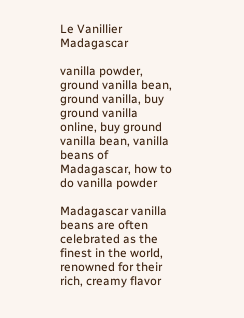Le Vanillier Madagascar

vanilla powder, ground vanilla bean, ground vanilla, buy ground vanilla online, buy ground vanilla bean, vanilla beans of Madagascar, how to do vanilla powder

Madagascar vanilla beans are often celebrated as the finest in the world, renowned for their rich, creamy flavor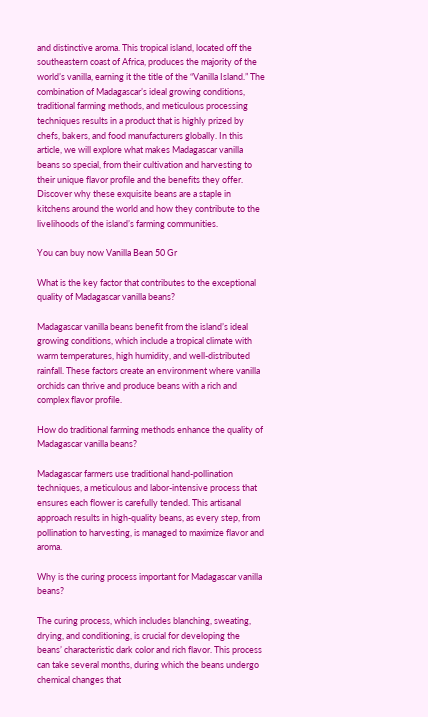and distinctive aroma. This tropical island, located off the southeastern coast of Africa, produces the majority of the world’s vanilla, earning it the title of the “Vanilla Island.” The combination of Madagascar’s ideal growing conditions, traditional farming methods, and meticulous processing techniques results in a product that is highly prized by chefs, bakers, and food manufacturers globally. In this article, we will explore what makes Madagascar vanilla beans so special, from their cultivation and harvesting to their unique flavor profile and the benefits they offer. Discover why these exquisite beans are a staple in kitchens around the world and how they contribute to the livelihoods of the island’s farming communities.

You can buy now Vanilla Bean 50 Gr

What is the key factor that contributes to the exceptional quality of Madagascar vanilla beans?

Madagascar vanilla beans benefit from the island’s ideal growing conditions, which include a tropical climate with warm temperatures, high humidity, and well-distributed rainfall. These factors create an environment where vanilla orchids can thrive and produce beans with a rich and complex flavor profile.

How do traditional farming methods enhance the quality of Madagascar vanilla beans?

Madagascar farmers use traditional hand-pollination techniques, a meticulous and labor-intensive process that ensures each flower is carefully tended. This artisanal approach results in high-quality beans, as every step, from pollination to harvesting, is managed to maximize flavor and aroma.

Why is the curing process important for Madagascar vanilla beans?

The curing process, which includes blanching, sweating, drying, and conditioning, is crucial for developing the beans’ characteristic dark color and rich flavor. This process can take several months, during which the beans undergo chemical changes that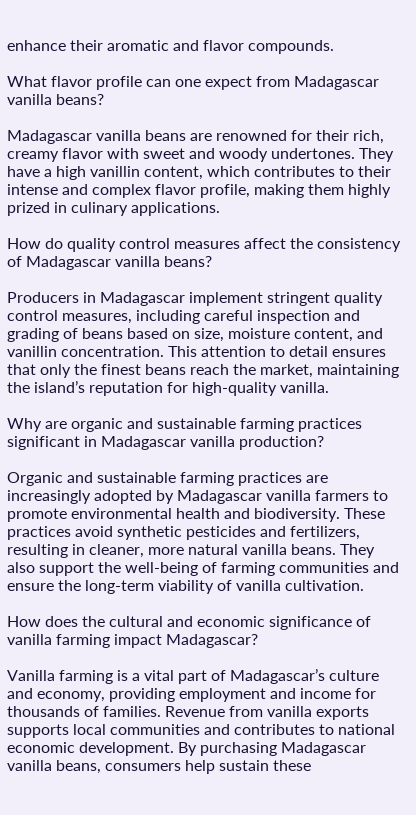enhance their aromatic and flavor compounds.

What flavor profile can one expect from Madagascar vanilla beans?

Madagascar vanilla beans are renowned for their rich, creamy flavor with sweet and woody undertones. They have a high vanillin content, which contributes to their intense and complex flavor profile, making them highly prized in culinary applications.

How do quality control measures affect the consistency of Madagascar vanilla beans?

Producers in Madagascar implement stringent quality control measures, including careful inspection and grading of beans based on size, moisture content, and vanillin concentration. This attention to detail ensures that only the finest beans reach the market, maintaining the island’s reputation for high-quality vanilla.

Why are organic and sustainable farming practices significant in Madagascar vanilla production?

Organic and sustainable farming practices are increasingly adopted by Madagascar vanilla farmers to promote environmental health and biodiversity. These practices avoid synthetic pesticides and fertilizers, resulting in cleaner, more natural vanilla beans. They also support the well-being of farming communities and ensure the long-term viability of vanilla cultivation.

How does the cultural and economic significance of vanilla farming impact Madagascar?

Vanilla farming is a vital part of Madagascar’s culture and economy, providing employment and income for thousands of families. Revenue from vanilla exports supports local communities and contributes to national economic development. By purchasing Madagascar vanilla beans, consumers help sustain these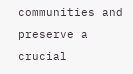communities and preserve a crucial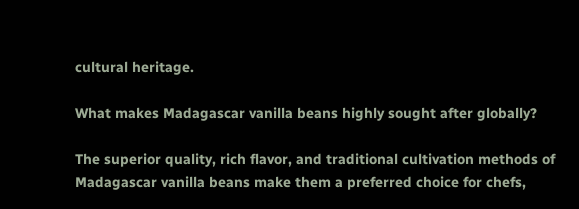cultural heritage.

What makes Madagascar vanilla beans highly sought after globally?

The superior quality, rich flavor, and traditional cultivation methods of Madagascar vanilla beans make them a preferred choice for chefs,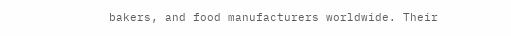bakers, and food manufacturers worldwide. Their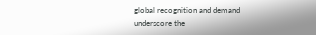global recognition and demand underscore the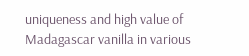uniqueness and high value of Madagascar vanilla in various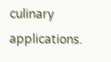culinary applications.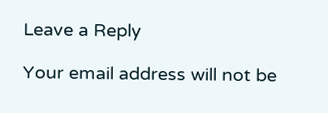Leave a Reply

Your email address will not be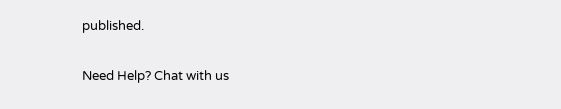published.

Need Help? Chat with us